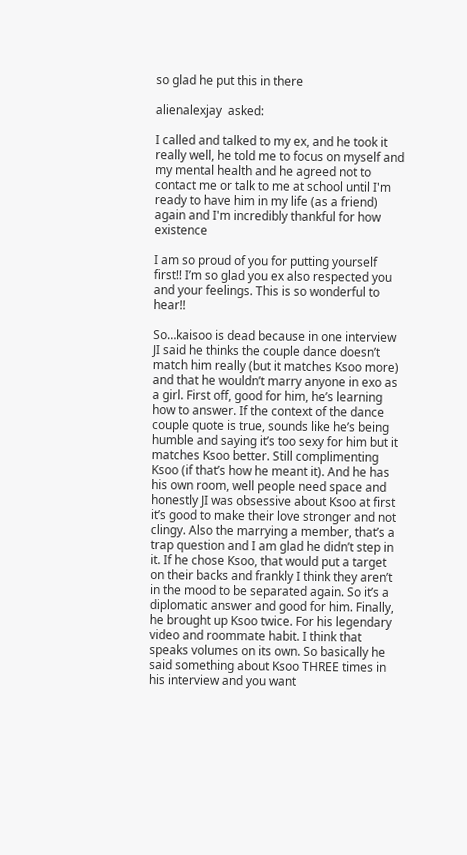so glad he put this in there

alienalexjay  asked:

I called and talked to my ex, and he took it really well, he told me to focus on myself and my mental health and he agreed not to contact me or talk to me at school until I'm ready to have him in my life (as a friend) again and I'm incredibly thankful for how existence

I am so proud of you for putting yourself first!! I’m so glad you ex also respected you and your feelings. This is so wonderful to hear!!

So…kaisoo is dead because in one interview JI said he thinks the couple dance doesn’t match him really (but it matches Ksoo more) and that he wouldn’t marry anyone in exo as a girl. First off, good for him, he’s learning how to answer. If the context of the dance couple quote is true, sounds like he’s being humble and saying it’s too sexy for him but it matches Ksoo better. Still complimenting Ksoo (if that’s how he meant it). And he has his own room, well people need space and honestly JI was obsessive about Ksoo at first it’s good to make their love stronger and not clingy. Also the marrying a member, that’s a trap question and I am glad he didn’t step in it. If he chose Ksoo, that would put a target on their backs and frankly I think they aren’t in the mood to be separated again. So it’s a diplomatic answer and good for him. Finally, he brought up Ksoo twice. For his legendary video and roommate habit. I think that speaks volumes on its own. So basically he said something about Ksoo THREE times in his interview and you want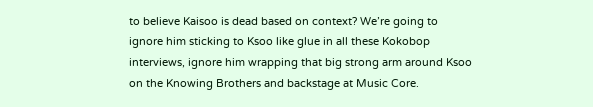to believe Kaisoo is dead based on context? We’re going to ignore him sticking to Ksoo like glue in all these Kokobop interviews, ignore him wrapping that big strong arm around Ksoo on the Knowing Brothers and backstage at Music Core.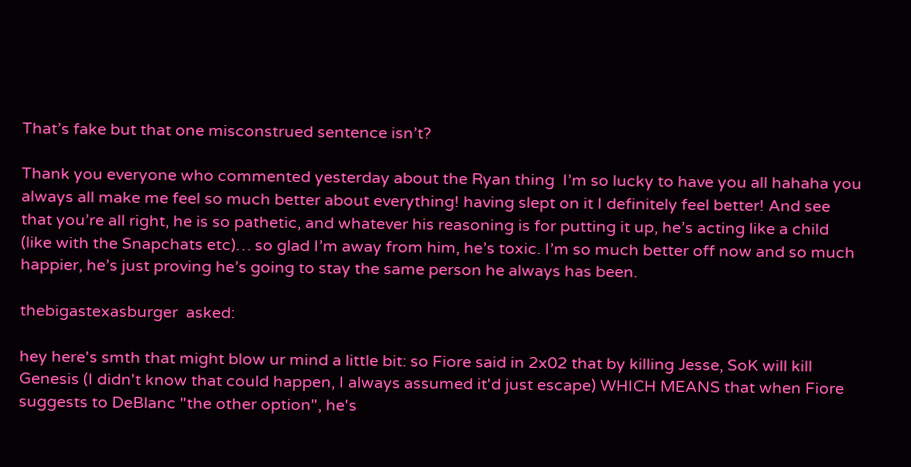That’s fake but that one misconstrued sentence isn’t?

Thank you everyone who commented yesterday about the Ryan thing  I’m so lucky to have you all hahaha you always all make me feel so much better about everything! having slept on it I definitely feel better! And see that you’re all right, he is so pathetic, and whatever his reasoning is for putting it up, he’s acting like a child (like with the Snapchats etc)… so glad I’m away from him, he’s toxic. I’m so much better off now and so much happier, he’s just proving he’s going to stay the same person he always has been.

thebigastexasburger  asked:

hey here's smth that might blow ur mind a little bit: so Fiore said in 2x02 that by killing Jesse, SoK will kill Genesis (I didn't know that could happen, I always assumed it'd just escape) WHICH MEANS that when Fiore suggests to DeBlanc "the other option", he's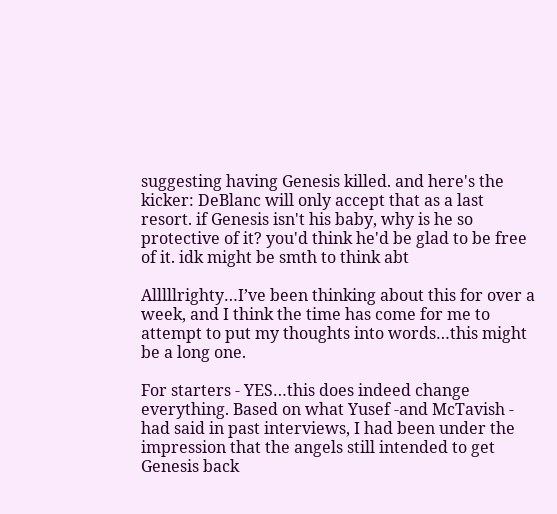suggesting having Genesis killed. and here's the kicker: DeBlanc will only accept that as a last resort. if Genesis isn't his baby, why is he so protective of it? you'd think he'd be glad to be free of it. idk might be smth to think abt

Alllllrighty…I’ve been thinking about this for over a week, and I think the time has come for me to attempt to put my thoughts into words…this might be a long one.

For starters - YES…this does indeed change everything. Based on what Yusef -and McTavish - had said in past interviews, I had been under the impression that the angels still intended to get Genesis back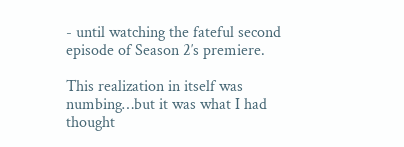- until watching the fateful second episode of Season 2′s premiere.

This realization in itself was numbing…but it was what I had thought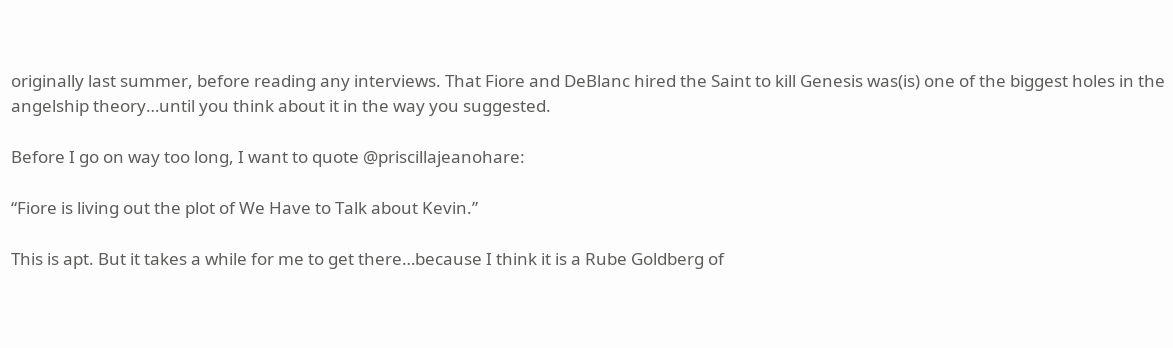originally last summer, before reading any interviews. That Fiore and DeBlanc hired the Saint to kill Genesis was(is) one of the biggest holes in the angelship theory…until you think about it in the way you suggested.

Before I go on way too long, I want to quote @priscillajeanohare:

“Fiore is living out the plot of We Have to Talk about Kevin.”

This is apt. But it takes a while for me to get there…because I think it is a Rube Goldberg of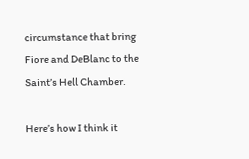circumstance that bring Fiore and DeBlanc to the Saint’s Hell Chamber.

Here’s how I think it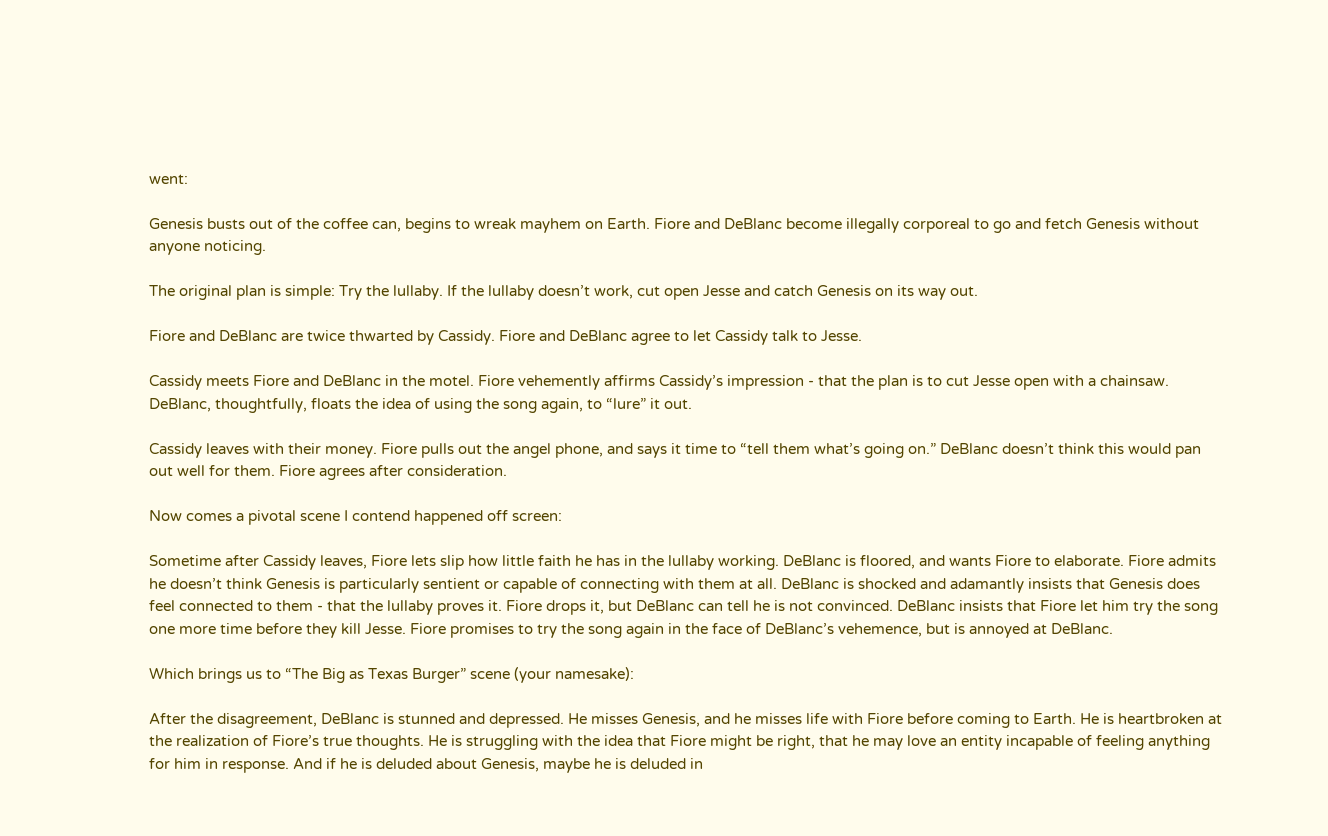went:

Genesis busts out of the coffee can, begins to wreak mayhem on Earth. Fiore and DeBlanc become illegally corporeal to go and fetch Genesis without anyone noticing.

The original plan is simple: Try the lullaby. If the lullaby doesn’t work, cut open Jesse and catch Genesis on its way out.

Fiore and DeBlanc are twice thwarted by Cassidy. Fiore and DeBlanc agree to let Cassidy talk to Jesse.

Cassidy meets Fiore and DeBlanc in the motel. Fiore vehemently affirms Cassidy’s impression - that the plan is to cut Jesse open with a chainsaw. DeBlanc, thoughtfully, floats the idea of using the song again, to “lure” it out.

Cassidy leaves with their money. Fiore pulls out the angel phone, and says it time to “tell them what’s going on.” DeBlanc doesn’t think this would pan out well for them. Fiore agrees after consideration.

Now comes a pivotal scene I contend happened off screen:

Sometime after Cassidy leaves, Fiore lets slip how little faith he has in the lullaby working. DeBlanc is floored, and wants Fiore to elaborate. Fiore admits he doesn’t think Genesis is particularly sentient or capable of connecting with them at all. DeBlanc is shocked and adamantly insists that Genesis does feel connected to them - that the lullaby proves it. Fiore drops it, but DeBlanc can tell he is not convinced. DeBlanc insists that Fiore let him try the song one more time before they kill Jesse. Fiore promises to try the song again in the face of DeBlanc’s vehemence, but is annoyed at DeBlanc.

Which brings us to “The Big as Texas Burger” scene (your namesake):

After the disagreement, DeBlanc is stunned and depressed. He misses Genesis, and he misses life with Fiore before coming to Earth. He is heartbroken at the realization of Fiore’s true thoughts. He is struggling with the idea that Fiore might be right, that he may love an entity incapable of feeling anything for him in response. And if he is deluded about Genesis, maybe he is deluded in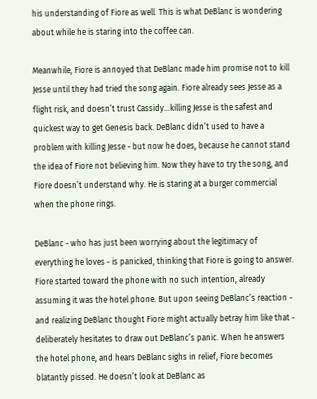his understanding of Fiore as well. This is what DeBlanc is wondering about while he is staring into the coffee can.

Meanwhile, Fiore is annoyed that DeBlanc made him promise not to kill Jesse until they had tried the song again. Fiore already sees Jesse as a flight risk, and doesn’t trust Cassidy…killing Jesse is the safest and quickest way to get Genesis back. DeBlanc didn’t used to have a problem with killing Jesse - but now he does, because he cannot stand the idea of Fiore not believing him. Now they have to try the song, and Fiore doesn’t understand why. He is staring at a burger commercial when the phone rings.

DeBlanc - who has just been worrying about the legitimacy of everything he loves - is panicked, thinking that Fiore is going to answer. Fiore started toward the phone with no such intention, already assuming it was the hotel phone. But upon seeing DeBlanc’s reaction - and realizing DeBlanc thought Fiore might actually betray him like that - deliberately hesitates to draw out DeBlanc’s panic. When he answers the hotel phone, and hears DeBlanc sighs in relief, Fiore becomes blatantly pissed. He doesn’t look at DeBlanc as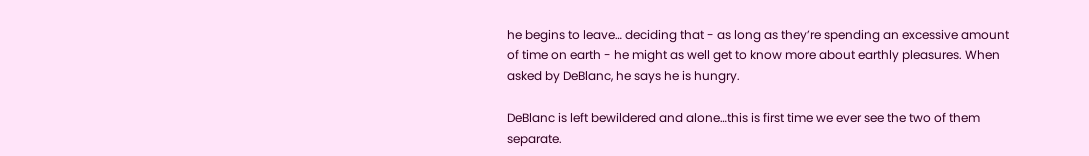he begins to leave… deciding that - as long as they’re spending an excessive amount of time on earth - he might as well get to know more about earthly pleasures. When asked by DeBlanc, he says he is hungry.

DeBlanc is left bewildered and alone…this is first time we ever see the two of them separate.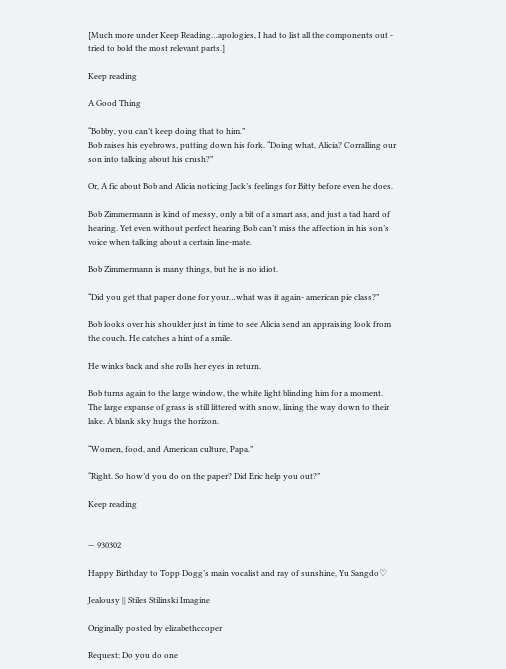[Much more under Keep Reading…apologies, I had to list all the components out - tried to bold the most relevant parts.]

Keep reading

A Good Thing

“Bobby, you can’t keep doing that to him.”
Bob raises his eyebrows, putting down his fork. “Doing what, Alicia? Corralling our son into talking about his crush?”

Or, A fic about Bob and Alicia noticing Jack’s feelings for Bitty before even he does.

Bob Zimmermann is kind of messy, only a bit of a smart ass, and just a tad hard of hearing. Yet even without perfect hearing Bob can’t miss the affection in his son’s voice when talking about a certain line-mate.

Bob Zimmermann is many things, but he is no idiot.

“Did you get that paper done for your…what was it again- american pie class?”

Bob looks over his shoulder just in time to see Alicia send an appraising look from the couch. He catches a hint of a smile.

He winks back and she rolls her eyes in return.

Bob turns again to the large window, the white light blinding him for a moment. The large expanse of grass is still littered with snow, lining the way down to their lake. A blank sky hugs the horizon.

“Women, food, and American culture, Papa.”

“Right. So how’d you do on the paper? Did Eric help you out?”

Keep reading


— 930302

Happy Birthday to Topp Dogg’s main vocalist and ray of sunshine, Yu Sangdo♡

Jealousy || Stiles Stilinski Imagine

Originally posted by elizabethccoper

Request: Do you do one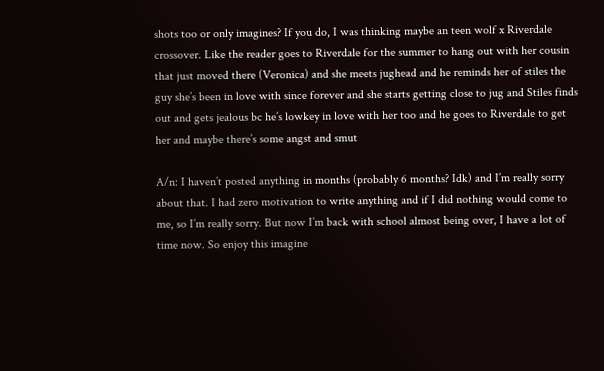shots too or only imagines? If you do, I was thinking maybe an teen wolf x Riverdale crossover. Like the reader goes to Riverdale for the summer to hang out with her cousin that just moved there (Veronica) and she meets jughead and he reminds her of stiles the guy she’s been in love with since forever and she starts getting close to jug and Stiles finds out and gets jealous bc he’s lowkey in love with her too and he goes to Riverdale to get her and maybe there’s some angst and smut

A/n: I haven’t posted anything in months (probably 6 months? Idk) and I’m really sorry about that. I had zero motivation to write anything and if I did nothing would come to me, so I’m really sorry. But now I’m back with school almost being over, I have a lot of time now. So enjoy this imagine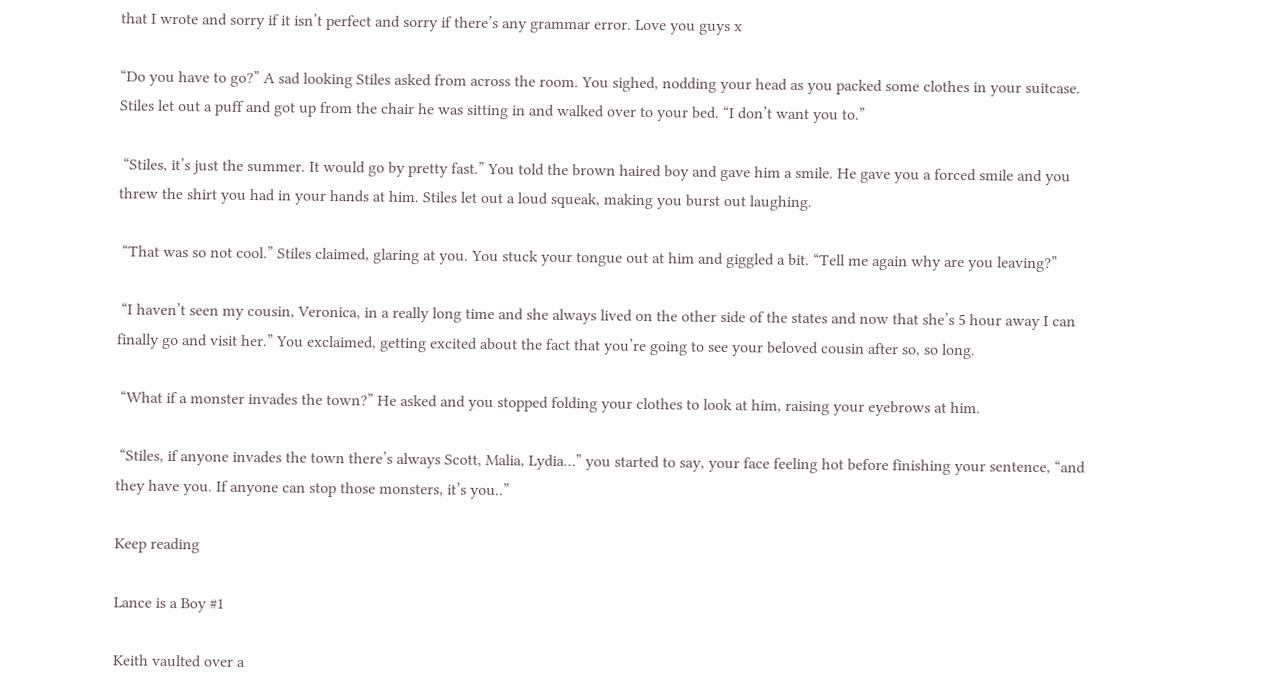that I wrote and sorry if it isn’t perfect and sorry if there’s any grammar error. Love you guys x

“Do you have to go?” A sad looking Stiles asked from across the room. You sighed, nodding your head as you packed some clothes in your suitcase. Stiles let out a puff and got up from the chair he was sitting in and walked over to your bed. “I don’t want you to.”

 “Stiles, it’s just the summer. It would go by pretty fast.” You told the brown haired boy and gave him a smile. He gave you a forced smile and you threw the shirt you had in your hands at him. Stiles let out a loud squeak, making you burst out laughing.

 “That was so not cool.” Stiles claimed, glaring at you. You stuck your tongue out at him and giggled a bit. “Tell me again why are you leaving?”

 “I haven’t seen my cousin, Veronica, in a really long time and she always lived on the other side of the states and now that she’s 5 hour away I can finally go and visit her.” You exclaimed, getting excited about the fact that you’re going to see your beloved cousin after so, so long.

 “What if a monster invades the town?” He asked and you stopped folding your clothes to look at him, raising your eyebrows at him.

 “Stiles, if anyone invades the town there’s always Scott, Malia, Lydia…” you started to say, your face feeling hot before finishing your sentence, “and they have you. If anyone can stop those monsters, it’s you..”

Keep reading

Lance is a Boy #1

Keith vaulted over a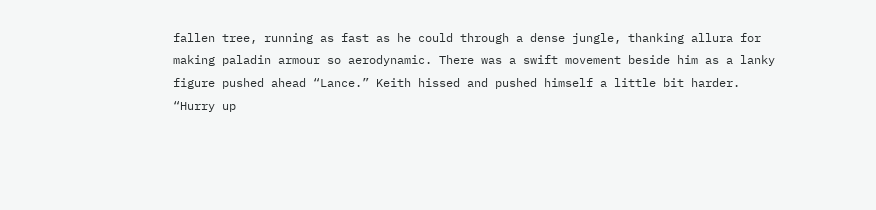fallen tree, running as fast as he could through a dense jungle, thanking allura for making paladin armour so aerodynamic. There was a swift movement beside him as a lanky figure pushed ahead “Lance.” Keith hissed and pushed himself a little bit harder.
“Hurry up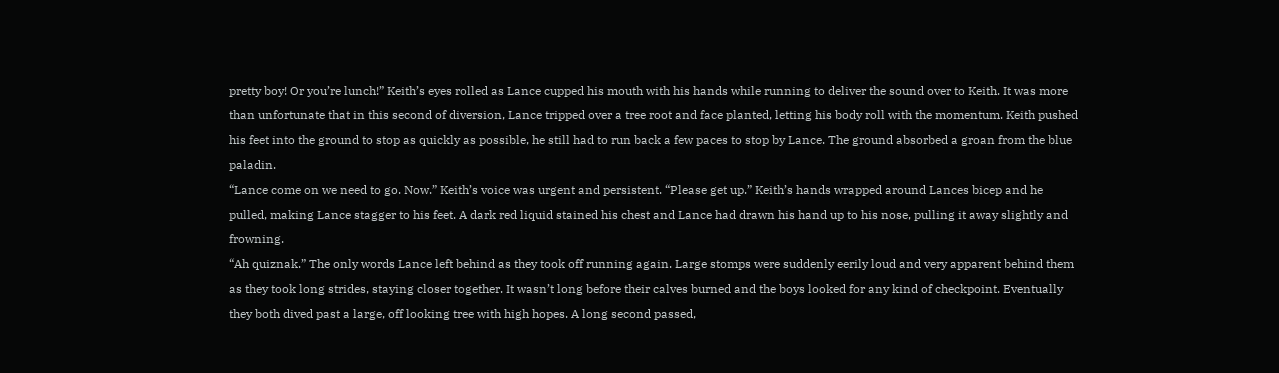pretty boy! Or you’re lunch!” Keith’s eyes rolled as Lance cupped his mouth with his hands while running to deliver the sound over to Keith. It was more than unfortunate that in this second of diversion, Lance tripped over a tree root and face planted, letting his body roll with the momentum. Keith pushed his feet into the ground to stop as quickly as possible, he still had to run back a few paces to stop by Lance. The ground absorbed a groan from the blue paladin.
“Lance come on we need to go. Now.” Keith’s voice was urgent and persistent. “Please get up.” Keith’s hands wrapped around Lances bicep and he pulled, making Lance stagger to his feet. A dark red liquid stained his chest and Lance had drawn his hand up to his nose, pulling it away slightly and frowning.
“Ah quiznak.” The only words Lance left behind as they took off running again. Large stomps were suddenly eerily loud and very apparent behind them as they took long strides, staying closer together. It wasn’t long before their calves burned and the boys looked for any kind of checkpoint. Eventually they both dived past a large, off looking tree with high hopes. A long second passed,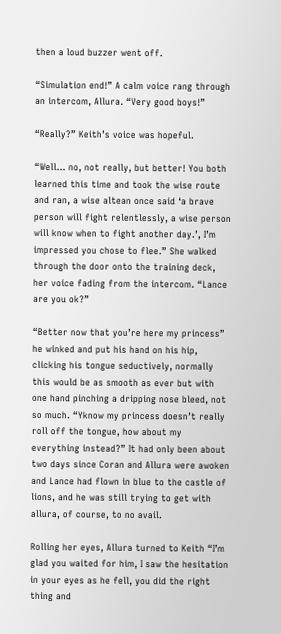then a loud buzzer went off.

“Simulation end!” A calm voice rang through an intercom, Allura. “Very good boys!”

“Really?” Keith’s voice was hopeful.

“Well… no, not really, but better! You both learned this time and took the wise route and ran, a wise altean once said ‘a brave person will fight relentlessly, a wise person will know when to fight another day.’, I’m impressed you chose to flee.” She walked through the door onto the training deck, her voice fading from the intercom. “Lance are you ok?”

“Better now that you’re here my princess” he winked and put his hand on his hip, clicking his tongue seductively, normally this would be as smooth as ever but with one hand pinching a dripping nose bleed, not so much. “Yknow my princess doesn’t really roll off the tongue, how about my everything instead?” It had only been about two days since Coran and Allura were awoken and Lance had flown in blue to the castle of lions, and he was still trying to get with allura, of course, to no avail.

Rolling her eyes, Allura turned to Keith “I’m glad you waited for him, I saw the hesitation in your eyes as he fell, you did the right thing and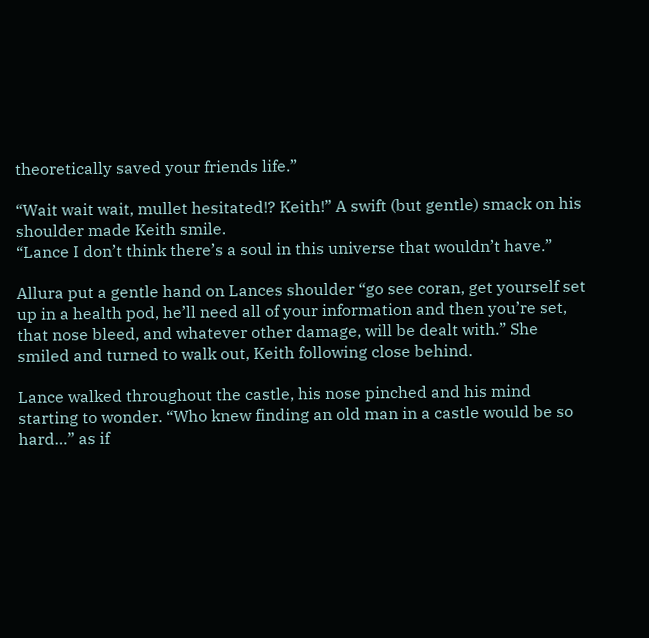theoretically saved your friends life.”

“Wait wait wait, mullet hesitated!? Keith!” A swift (but gentle) smack on his shoulder made Keith smile.
“Lance I don’t think there’s a soul in this universe that wouldn’t have.”

Allura put a gentle hand on Lances shoulder “go see coran, get yourself set up in a health pod, he’ll need all of your information and then you’re set, that nose bleed, and whatever other damage, will be dealt with.” She smiled and turned to walk out, Keith following close behind.

Lance walked throughout the castle, his nose pinched and his mind starting to wonder. “Who knew finding an old man in a castle would be so hard…” as if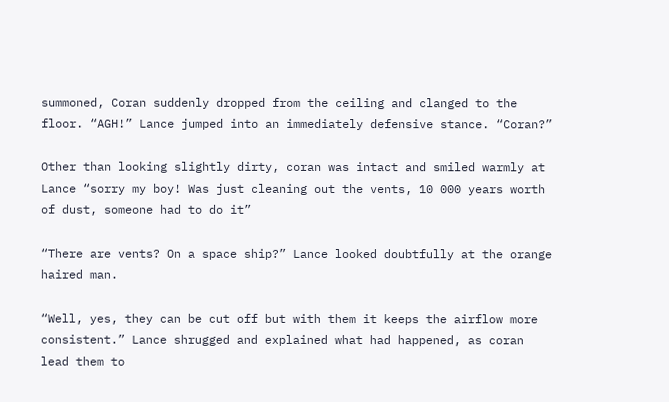summoned, Coran suddenly dropped from the ceiling and clanged to the floor. “AGH!” Lance jumped into an immediately defensive stance. “Coran?”

Other than looking slightly dirty, coran was intact and smiled warmly at Lance “sorry my boy! Was just cleaning out the vents, 10 000 years worth of dust, someone had to do it”

“There are vents? On a space ship?” Lance looked doubtfully at the orange haired man.

“Well, yes, they can be cut off but with them it keeps the airflow more consistent.” Lance shrugged and explained what had happened, as coran lead them to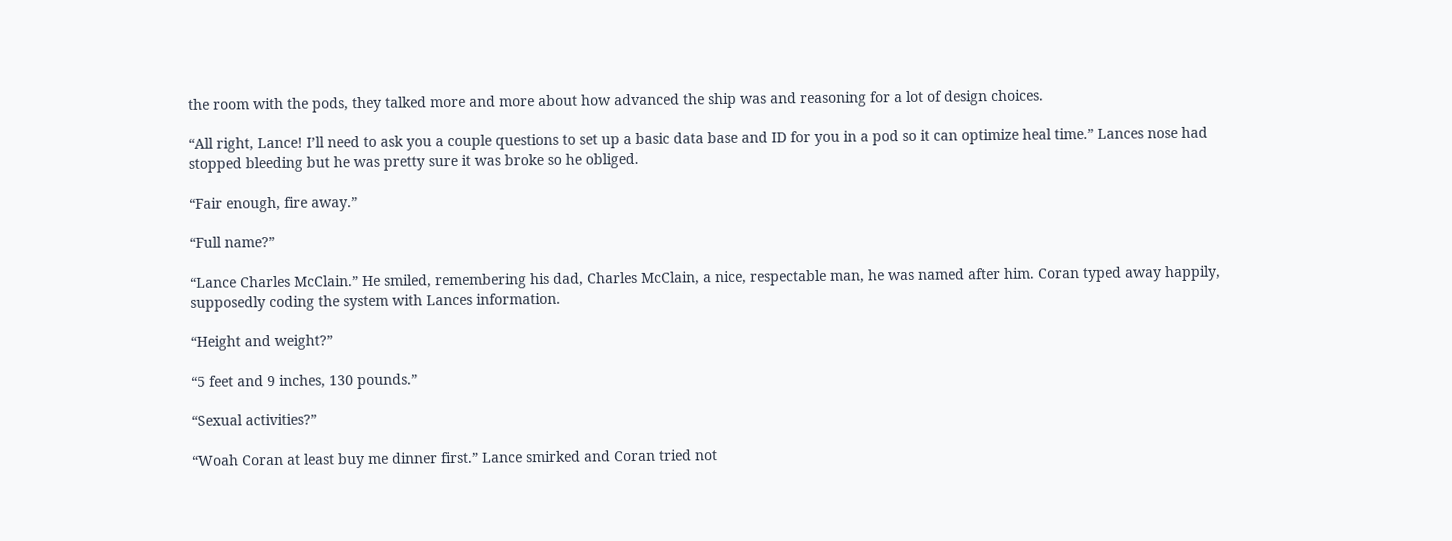the room with the pods, they talked more and more about how advanced the ship was and reasoning for a lot of design choices.

“All right, Lance! I’ll need to ask you a couple questions to set up a basic data base and ID for you in a pod so it can optimize heal time.” Lances nose had stopped bleeding but he was pretty sure it was broke so he obliged.

“Fair enough, fire away.”

“Full name?”

“Lance Charles McClain.” He smiled, remembering his dad, Charles McClain, a nice, respectable man, he was named after him. Coran typed away happily, supposedly coding the system with Lances information.

“Height and weight?”

“5 feet and 9 inches, 130 pounds.”

“Sexual activities?”

“Woah Coran at least buy me dinner first.” Lance smirked and Coran tried not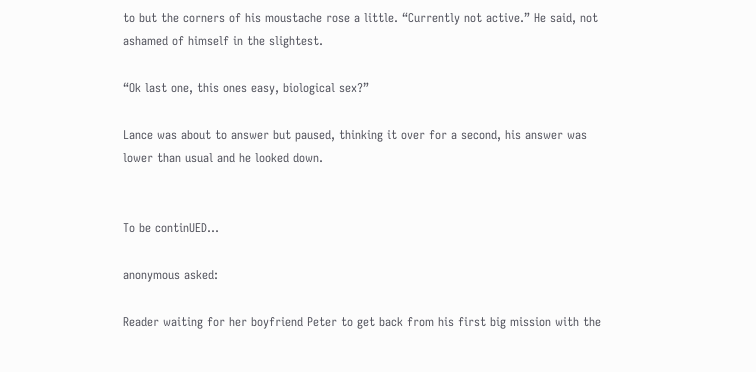to but the corners of his moustache rose a little. “Currently not active.” He said, not ashamed of himself in the slightest.

“Ok last one, this ones easy, biological sex?”

Lance was about to answer but paused, thinking it over for a second, his answer was lower than usual and he looked down.


To be continUED…

anonymous asked:

Reader waiting for her boyfriend Peter to get back from his first big mission with the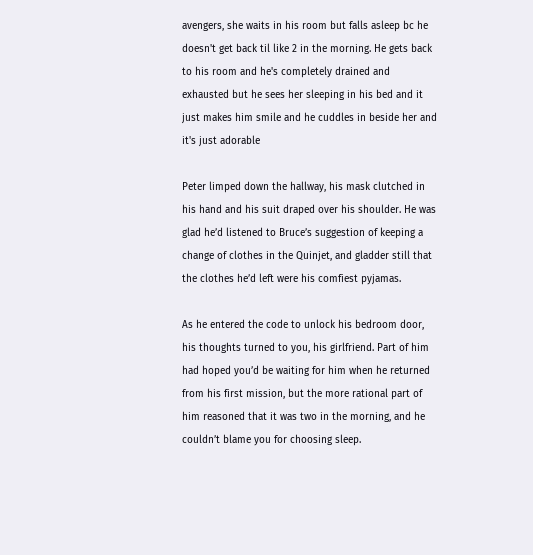avengers, she waits in his room but falls asleep bc he doesn't get back til like 2 in the morning. He gets back to his room and he's completely drained and exhausted but he sees her sleeping in his bed and it just makes him smile and he cuddles in beside her and it's just adorable

Peter limped down the hallway, his mask clutched in his hand and his suit draped over his shoulder. He was glad he’d listened to Bruce’s suggestion of keeping a change of clothes in the Quinjet, and gladder still that the clothes he’d left were his comfiest pyjamas.

As he entered the code to unlock his bedroom door, his thoughts turned to you, his girlfriend. Part of him had hoped you’d be waiting for him when he returned from his first mission, but the more rational part of him reasoned that it was two in the morning, and he couldn’t blame you for choosing sleep.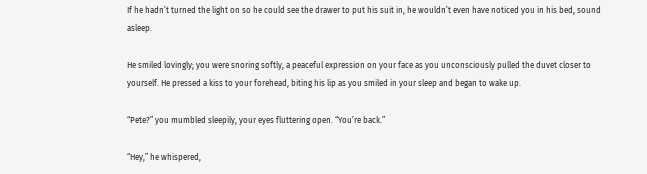If he hadn’t turned the light on so he could see the drawer to put his suit in, he wouldn’t even have noticed you in his bed, sound asleep.

He smiled lovingly; you were snoring softly, a peaceful expression on your face as you unconsciously pulled the duvet closer to yourself. He pressed a kiss to your forehead, biting his lip as you smiled in your sleep and began to wake up.

“Pete?” you mumbled sleepily, your eyes fluttering open. “You’re back.”

“Hey,” he whispered,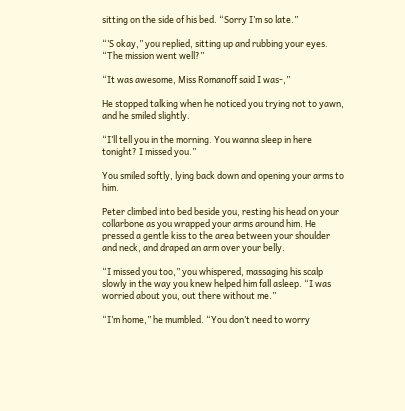sitting on the side of his bed. “Sorry I’m so late.”

“’S okay,” you replied, sitting up and rubbing your eyes. “The mission went well?”

“It was awesome, Miss Romanoff said I was-,”

He stopped talking when he noticed you trying not to yawn, and he smiled slightly.

“I’ll tell you in the morning. You wanna sleep in here tonight? I missed you.”

You smiled softly, lying back down and opening your arms to him.

Peter climbed into bed beside you, resting his head on your collarbone as you wrapped your arms around him. He pressed a gentle kiss to the area between your shoulder and neck, and draped an arm over your belly.

“I missed you too,” you whispered, massaging his scalp slowly in the way you knew helped him fall asleep. “I was worried about you, out there without me.”

“I’m home,” he mumbled. “You don’t need to worry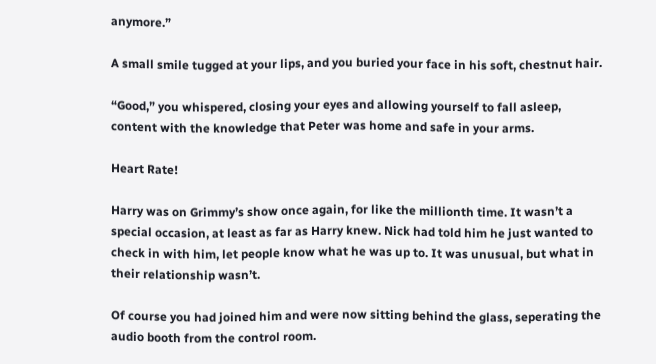anymore.”

A small smile tugged at your lips, and you buried your face in his soft, chestnut hair.

“Good,” you whispered, closing your eyes and allowing yourself to fall asleep, content with the knowledge that Peter was home and safe in your arms.

Heart Rate!

Harry was on Grimmy’s show once again, for like the millionth time. It wasn’t a special occasion, at least as far as Harry knew. Nick had told him he just wanted to check in with him, let people know what he was up to. It was unusual, but what in their relationship wasn’t.

Of course you had joined him and were now sitting behind the glass, seperating the audio booth from the control room.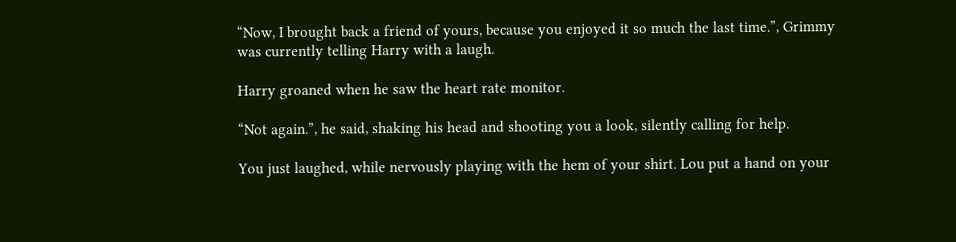“Now, I brought back a friend of yours, because you enjoyed it so much the last time.”, Grimmy was currently telling Harry with a laugh.

Harry groaned when he saw the heart rate monitor.

“Not again.”, he said, shaking his head and shooting you a look, silently calling for help.

You just laughed, while nervously playing with the hem of your shirt. Lou put a hand on your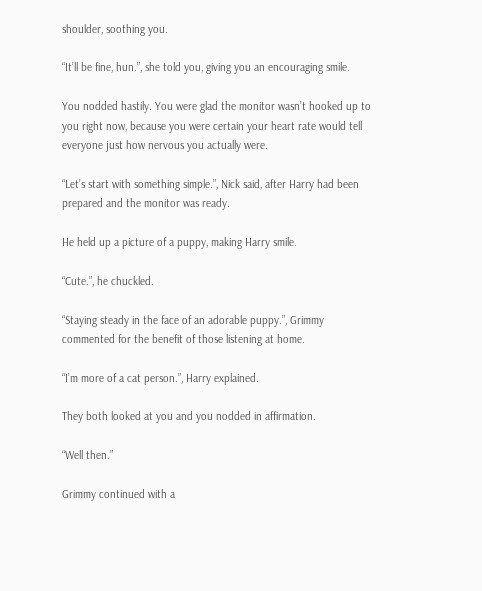shoulder, soothing you.

“It’ll be fine, hun.”, she told you, giving you an encouraging smile.

You nodded hastily. You were glad the monitor wasn’t hooked up to you right now, because you were certain your heart rate would tell everyone just how nervous you actually were.

“Let’s start with something simple.”, Nick said, after Harry had been prepared and the monitor was ready.

He held up a picture of a puppy, making Harry smile.

“Cute.”, he chuckled.

“Staying steady in the face of an adorable puppy.”, Grimmy commented for the benefit of those listening at home.

“I’m more of a cat person.”, Harry explained.

They both looked at you and you nodded in affirmation.

“Well then.”

Grimmy continued with a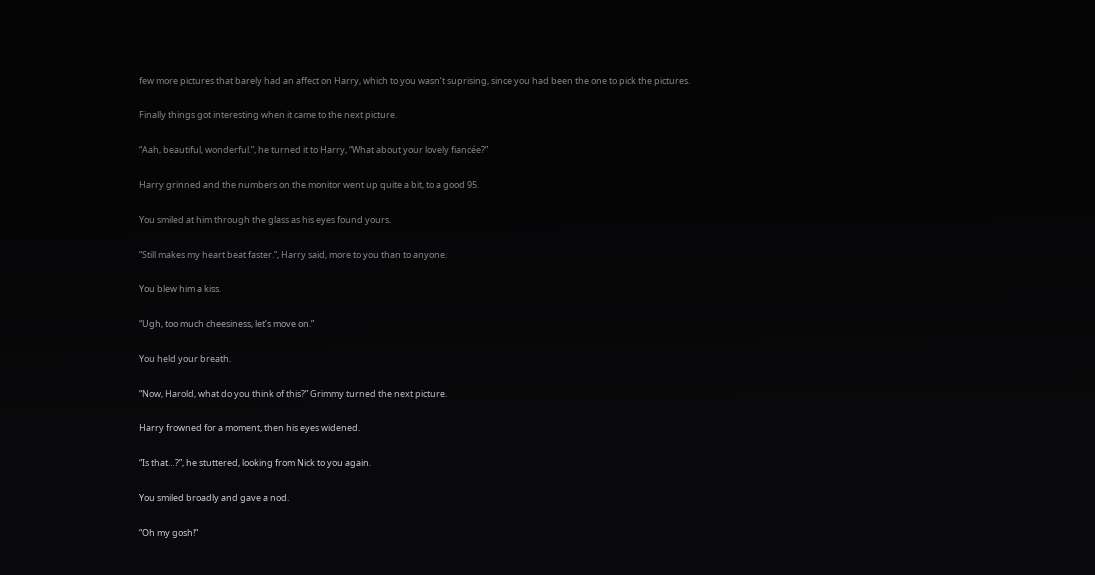few more pictures that barely had an affect on Harry, which to you wasn’t suprising, since you had been the one to pick the pictures.

Finally things got interesting when it came to the next picture.

“Aah, beautiful, wonderful.”, he turned it to Harry, “What about your lovely fiancée?”

Harry grinned and the numbers on the monitor went up quite a bit, to a good 95.

You smiled at him through the glass as his eyes found yours.

“Still makes my heart beat faster.”, Harry said, more to you than to anyone.

You blew him a kiss.

“Ugh, too much cheesiness, let’s move on.”

You held your breath.

“Now, Harold, what do you think of this?” Grimmy turned the next picture.

Harry frowned for a moment, then his eyes widened.

“Is that…?”, he stuttered, looking from Nick to you again.

You smiled broadly and gave a nod.

“Oh my gosh!”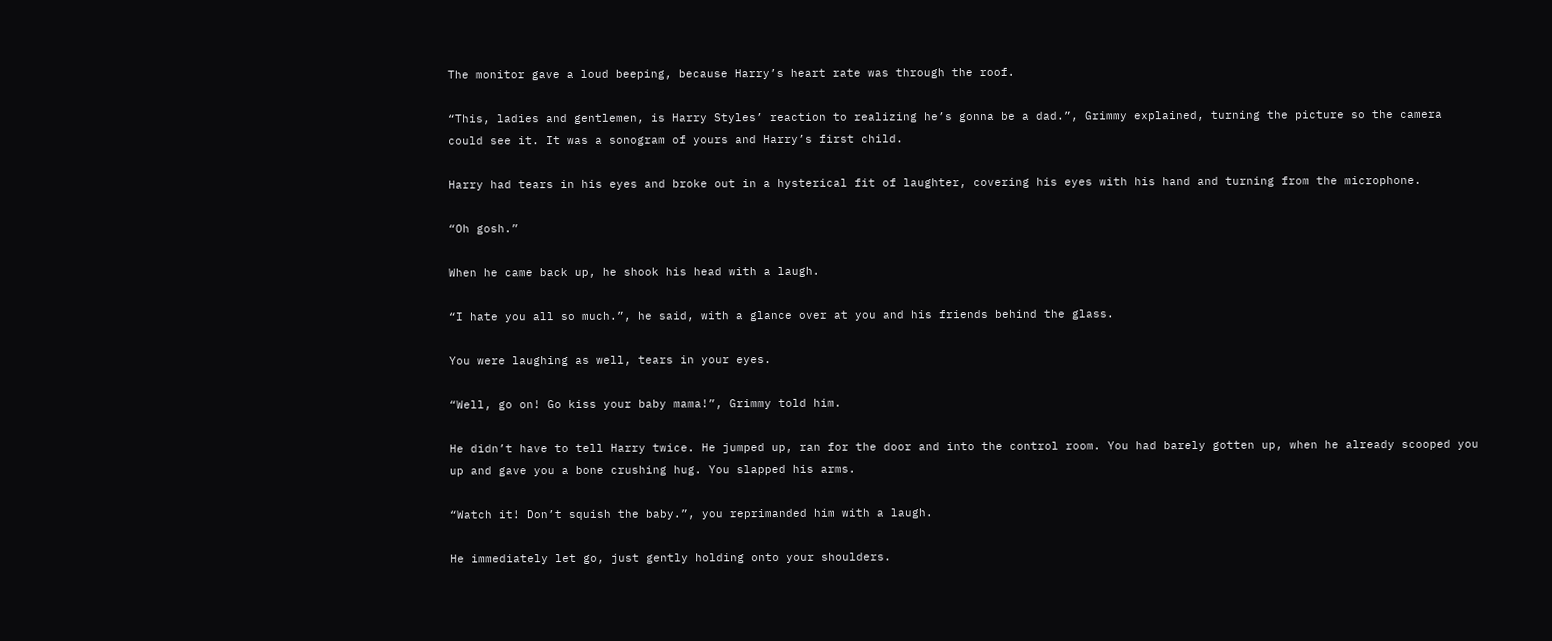The monitor gave a loud beeping, because Harry’s heart rate was through the roof.

“This, ladies and gentlemen, is Harry Styles’ reaction to realizing he’s gonna be a dad.”, Grimmy explained, turning the picture so the camera could see it. It was a sonogram of yours and Harry’s first child.

Harry had tears in his eyes and broke out in a hysterical fit of laughter, covering his eyes with his hand and turning from the microphone.

“Oh gosh.”

When he came back up, he shook his head with a laugh.

“I hate you all so much.”, he said, with a glance over at you and his friends behind the glass.

You were laughing as well, tears in your eyes.

“Well, go on! Go kiss your baby mama!”, Grimmy told him.

He didn’t have to tell Harry twice. He jumped up, ran for the door and into the control room. You had barely gotten up, when he already scooped you up and gave you a bone crushing hug. You slapped his arms.

“Watch it! Don’t squish the baby.”, you reprimanded him with a laugh.

He immediately let go, just gently holding onto your shoulders.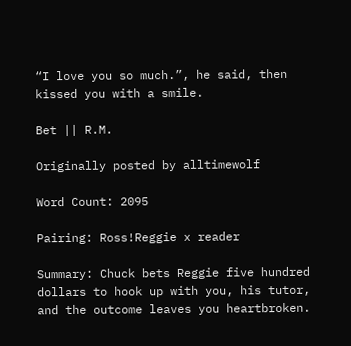“I love you so much.”, he said, then kissed you with a smile.

Bet || R.M.

Originally posted by alltimewolf

Word Count: 2095

Pairing: Ross!Reggie x reader

Summary: Chuck bets Reggie five hundred dollars to hook up with you, his tutor, and the outcome leaves you heartbroken.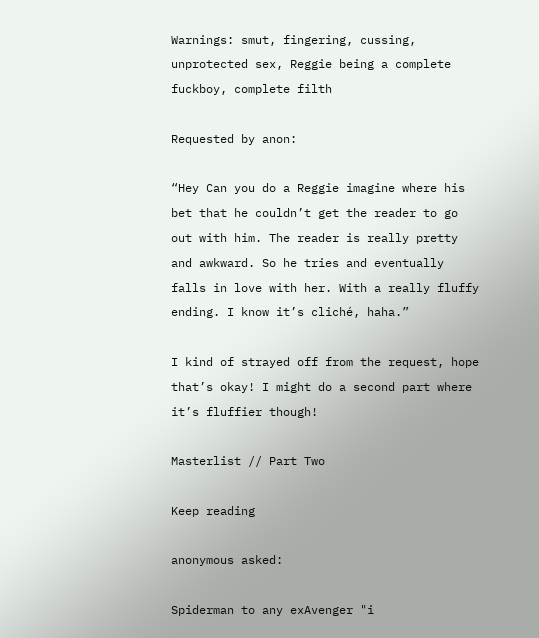Warnings: smut, fingering, cussing, unprotected sex, Reggie being a complete fuckboy, complete filth

Requested by anon:

“Hey Can you do a Reggie imagine where his bet that he couldn’t get the reader to go out with him. The reader is really pretty and awkward. So he tries and eventually falls in love with her. With a really fluffy ending. I know it’s cliché, haha.”

I kind of strayed off from the request, hope that’s okay! I might do a second part where it’s fluffier though!

Masterlist // Part Two

Keep reading

anonymous asked:

Spiderman to any exAvenger "i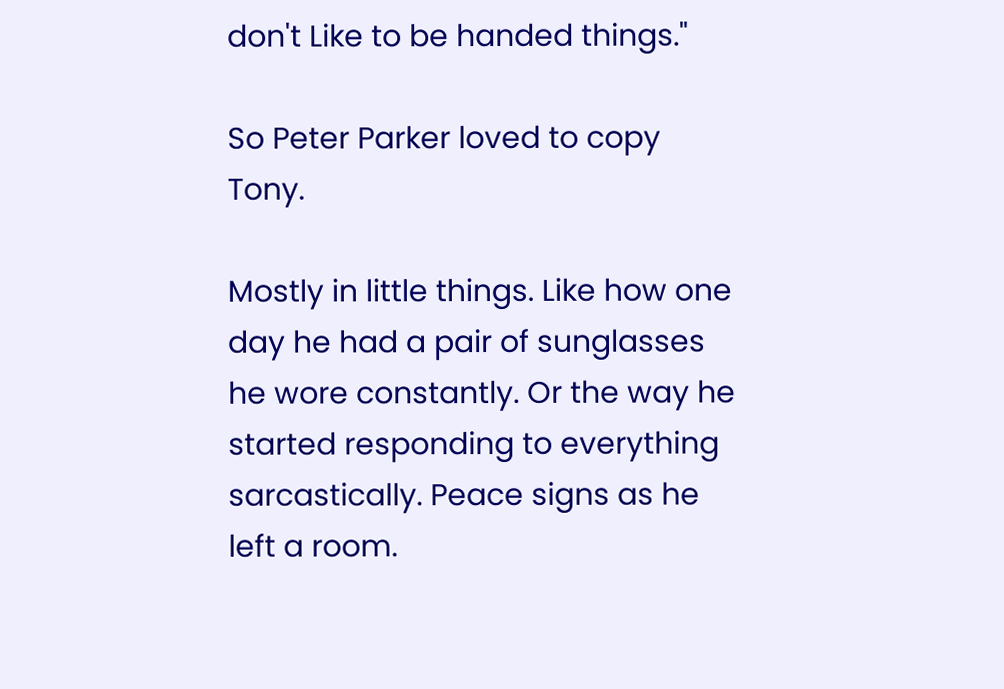don't Like to be handed things."

So Peter Parker loved to copy Tony.

Mostly in little things. Like how one day he had a pair of sunglasses he wore constantly. Or the way he started responding to everything sarcastically. Peace signs as he left a room.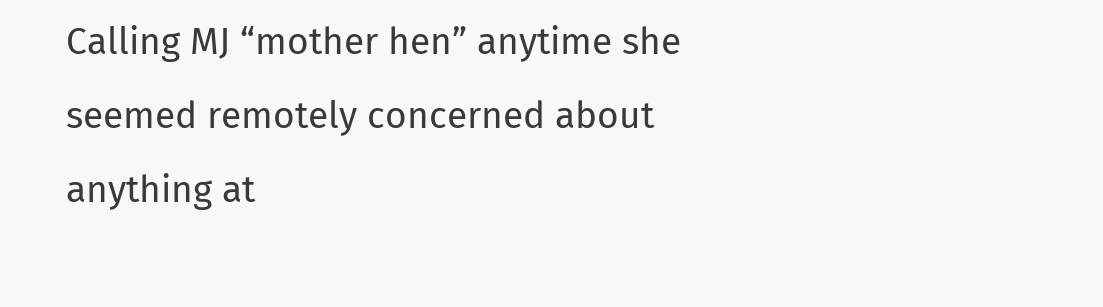Calling MJ “mother hen” anytime she seemed remotely concerned about anything at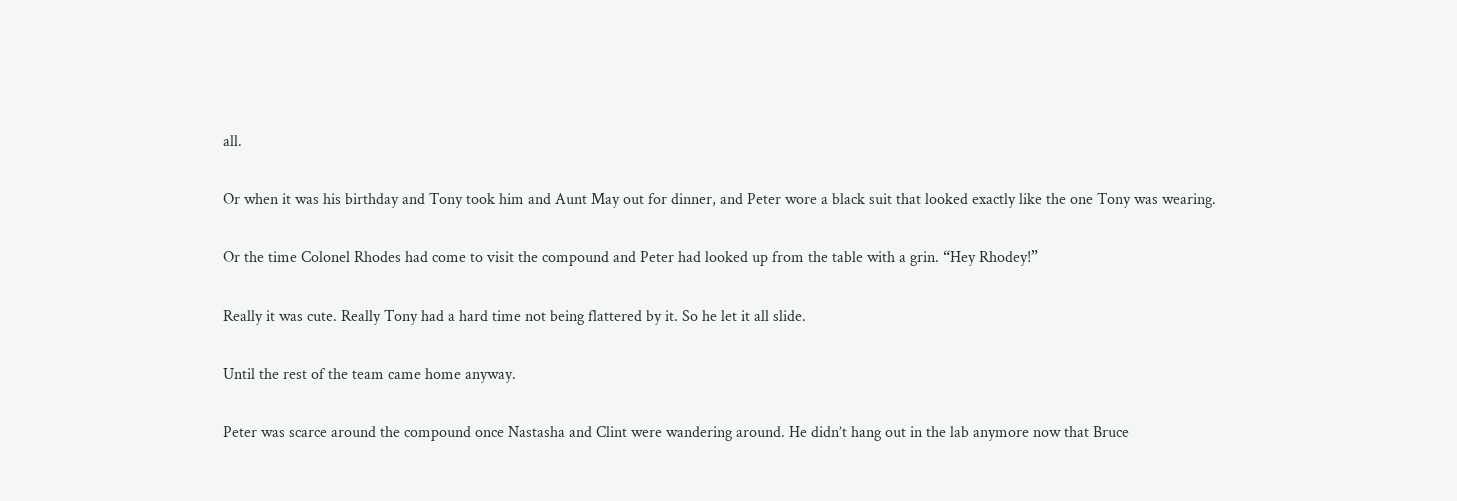all.

Or when it was his birthday and Tony took him and Aunt May out for dinner, and Peter wore a black suit that looked exactly like the one Tony was wearing.

Or the time Colonel Rhodes had come to visit the compound and Peter had looked up from the table with a grin. “Hey Rhodey!”

Really it was cute. Really Tony had a hard time not being flattered by it. So he let it all slide.

Until the rest of the team came home anyway.

Peter was scarce around the compound once Nastasha and Clint were wandering around. He didn’t hang out in the lab anymore now that Bruce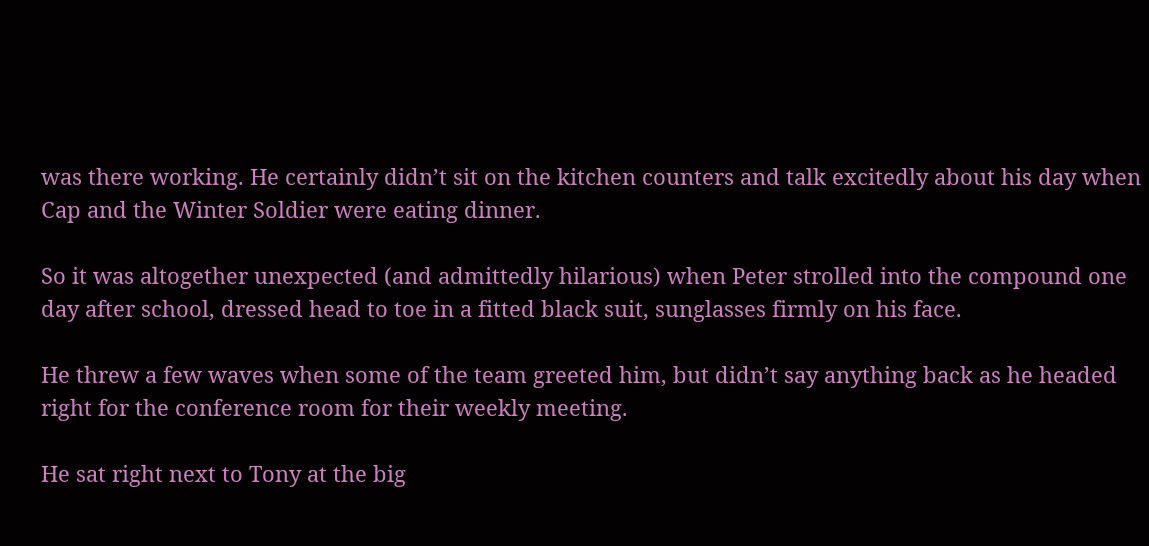was there working. He certainly didn’t sit on the kitchen counters and talk excitedly about his day when Cap and the Winter Soldier were eating dinner.

So it was altogether unexpected (and admittedly hilarious) when Peter strolled into the compound one day after school, dressed head to toe in a fitted black suit, sunglasses firmly on his face.

He threw a few waves when some of the team greeted him, but didn’t say anything back as he headed right for the conference room for their weekly meeting.

He sat right next to Tony at the big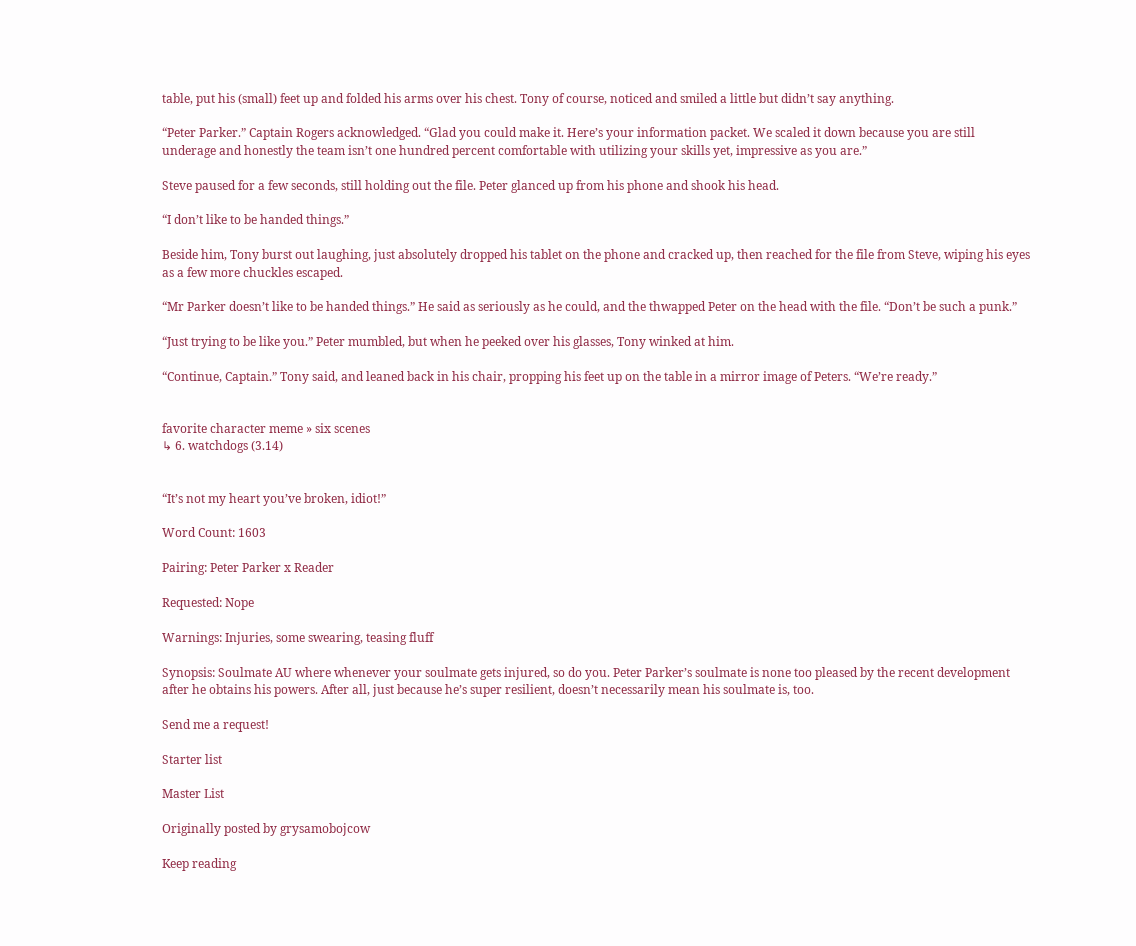table, put his (small) feet up and folded his arms over his chest. Tony of course, noticed and smiled a little but didn’t say anything.

“Peter Parker.” Captain Rogers acknowledged. “Glad you could make it. Here’s your information packet. We scaled it down because you are still underage and honestly the team isn’t one hundred percent comfortable with utilizing your skills yet, impressive as you are.”

Steve paused for a few seconds, still holding out the file. Peter glanced up from his phone and shook his head.

“I don’t like to be handed things.”

Beside him, Tony burst out laughing, just absolutely dropped his tablet on the phone and cracked up, then reached for the file from Steve, wiping his eyes as a few more chuckles escaped.

“Mr Parker doesn’t like to be handed things.” He said as seriously as he could, and the thwapped Peter on the head with the file. “Don’t be such a punk.”

“Just trying to be like you.” Peter mumbled, but when he peeked over his glasses, Tony winked at him.

“Continue, Captain.” Tony said, and leaned back in his chair, propping his feet up on the table in a mirror image of Peters. “We’re ready.”


favorite character meme » six scenes
↳ 6. watchdogs (3.14)


“It’s not my heart you’ve broken, idiot!”

Word Count: 1603

Pairing: Peter Parker x Reader

Requested: Nope

Warnings: Injuries, some swearing, teasing fluff

Synopsis: Soulmate AU where whenever your soulmate gets injured, so do you. Peter Parker’s soulmate is none too pleased by the recent development after he obtains his powers. After all, just because he’s super resilient, doesn’t necessarily mean his soulmate is, too.

Send me a request!

Starter list

Master List

Originally posted by grysamobojcow

Keep reading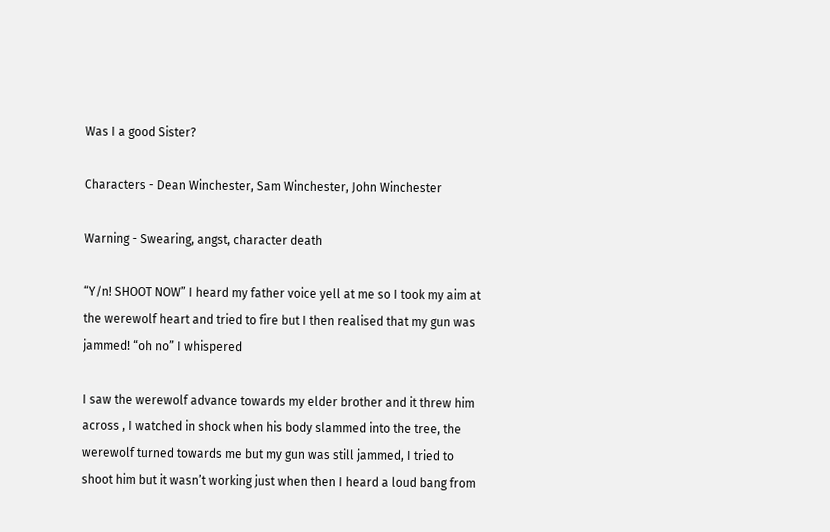Was I a good Sister?

Characters - Dean Winchester, Sam Winchester, John Winchester

Warning - Swearing, angst, character death

“Y/n! SHOOT NOW” I heard my father voice yell at me so I took my aim at the werewolf heart and tried to fire but I then realised that my gun was jammed! “oh no” I whispered

I saw the werewolf advance towards my elder brother and it threw him across , I watched in shock when his body slammed into the tree, the werewolf turned towards me but my gun was still jammed, I tried to shoot him but it wasn’t working just when then I heard a loud bang from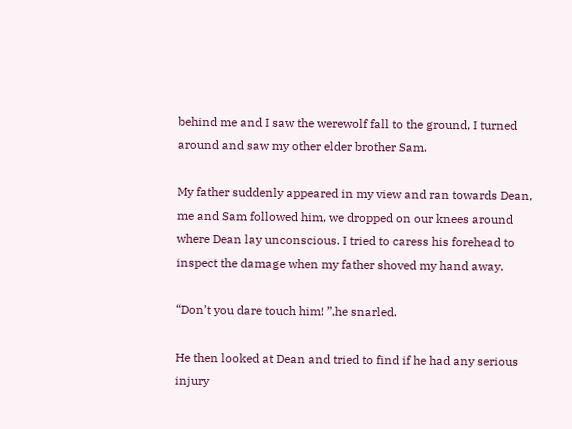behind me and I saw the werewolf fall to the ground, I turned around and saw my other elder brother Sam.

My father suddenly appeared in my view and ran towards Dean, me and Sam followed him, we dropped on our knees around where Dean lay unconscious. I tried to caress his forehead to inspect the damage when my father shoved my hand away.

“Don’t you dare touch him! ”,he snarled.

He then looked at Dean and tried to find if he had any serious injury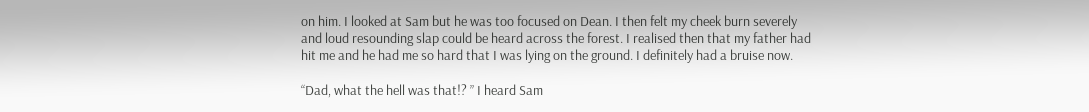on him. I looked at Sam but he was too focused on Dean. I then felt my cheek burn severely and loud resounding slap could be heard across the forest. I realised then that my father had hit me and he had me so hard that I was lying on the ground. I definitely had a bruise now.

“Dad, what the hell was that!? ” I heard Sam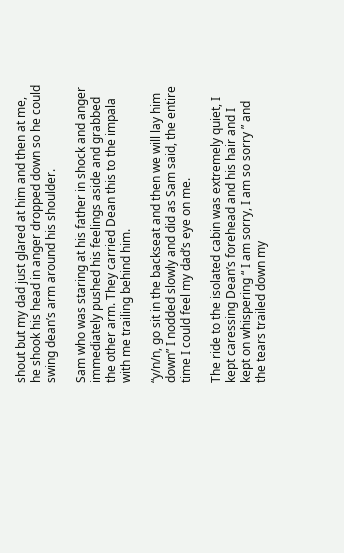shout but my dad just glared at him and then at me, he shook his head in anger dropped down so he could swing dean’s arm around his shoulder.

Sam who was staring at his father in shock and anger immediately pushed his feelings aside and grabbed the other arm. They carried Dean this to the impala with me trailing behind him.

“y/n/n, go sit in the backseat and then we will lay him down” I nodded slowly and did as Sam said, the entire time I could feel my dad’s eye on me.

The ride to the isolated cabin was extremely quiet, I kept caressing Dean’s forehead and his hair and I kept on whispering “ I am sorry, I am so sorry ” and the tears trailed down my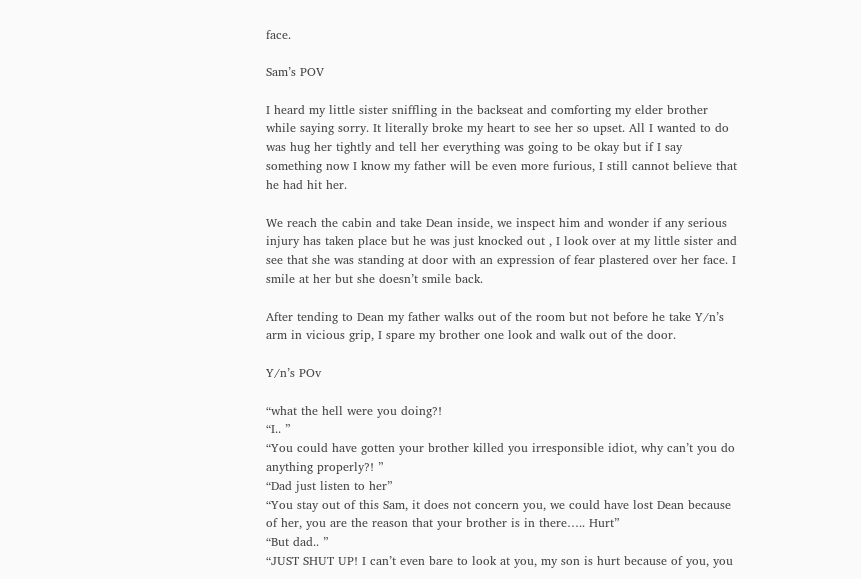face.

Sam’s POV

I heard my little sister sniffling in the backseat and comforting my elder brother while saying sorry. It literally broke my heart to see her so upset. All I wanted to do was hug her tightly and tell her everything was going to be okay but if I say something now I know my father will be even more furious, I still cannot believe that he had hit her.

We reach the cabin and take Dean inside, we inspect him and wonder if any serious injury has taken place but he was just knocked out , I look over at my little sister and see that she was standing at door with an expression of fear plastered over her face. I smile at her but she doesn’t smile back.

After tending to Dean my father walks out of the room but not before he take Y/n’s arm in vicious grip, I spare my brother one look and walk out of the door.

Y/n’s POv

“what the hell were you doing?!
“I.. ”
“You could have gotten your brother killed you irresponsible idiot, why can’t you do anything properly?! ”
“Dad just listen to her”
“You stay out of this Sam, it does not concern you, we could have lost Dean because of her, you are the reason that your brother is in there….. Hurt”
“But dad.. ”
“JUST SHUT UP! I can’t even bare to look at you, my son is hurt because of you, you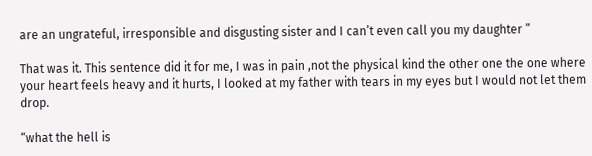are an ungrateful, irresponsible and disgusting sister and I can’t even call you my daughter ”

That was it. This sentence did it for me, I was in pain ,not the physical kind the other one the one where your heart feels heavy and it hurts, I looked at my father with tears in my eyes but I would not let them drop.

“what the hell is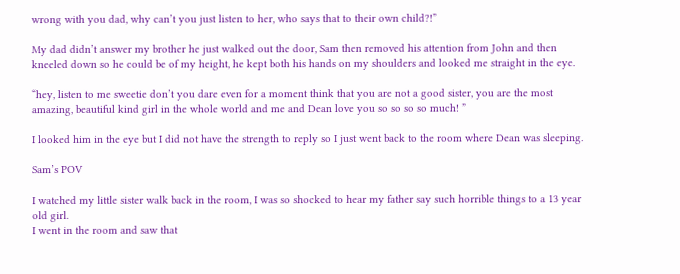wrong with you dad, why can’t you just listen to her, who says that to their own child?!”

My dad didn’t answer my brother he just walked out the door, Sam then removed his attention from John and then kneeled down so he could be of my height, he kept both his hands on my shoulders and looked me straight in the eye.

“hey, listen to me sweetie don’t you dare even for a moment think that you are not a good sister, you are the most amazing, beautiful kind girl in the whole world and me and Dean love you so so so so much! ”

I looked him in the eye but I did not have the strength to reply so I just went back to the room where Dean was sleeping.

Sam’s POV

I watched my little sister walk back in the room, I was so shocked to hear my father say such horrible things to a 13 year old girl.
I went in the room and saw that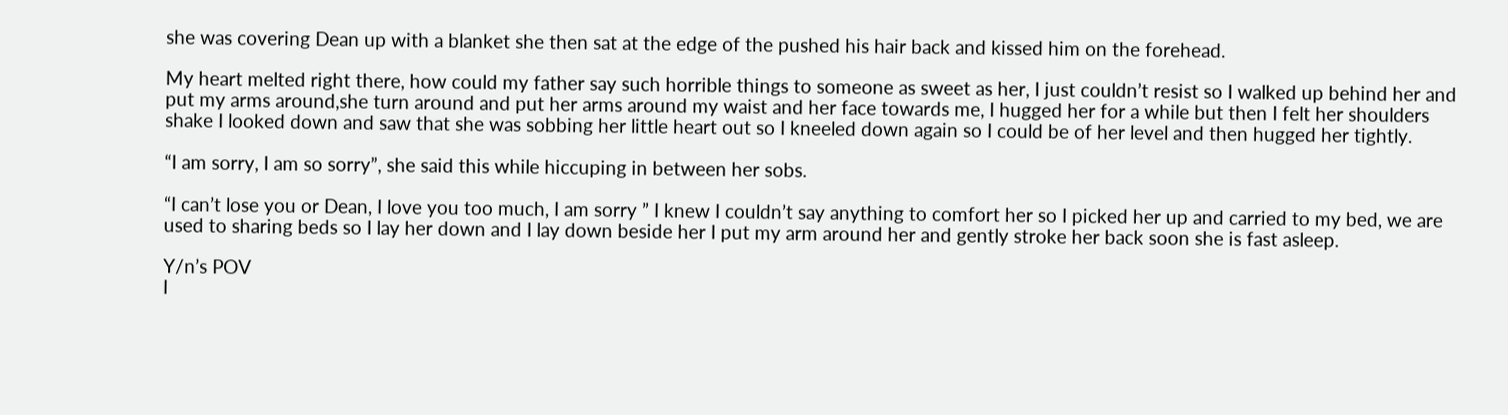she was covering Dean up with a blanket she then sat at the edge of the pushed his hair back and kissed him on the forehead.

My heart melted right there, how could my father say such horrible things to someone as sweet as her, I just couldn’t resist so I walked up behind her and put my arms around,she turn around and put her arms around my waist and her face towards me, I hugged her for a while but then I felt her shoulders shake I looked down and saw that she was sobbing her little heart out so I kneeled down again so I could be of her level and then hugged her tightly.

“I am sorry, I am so sorry”, she said this while hiccuping in between her sobs.

“I can’t lose you or Dean, I love you too much, I am sorry ” I knew I couldn’t say anything to comfort her so I picked her up and carried to my bed, we are used to sharing beds so I lay her down and I lay down beside her I put my arm around her and gently stroke her back soon she is fast asleep.

Y/n’s POV
I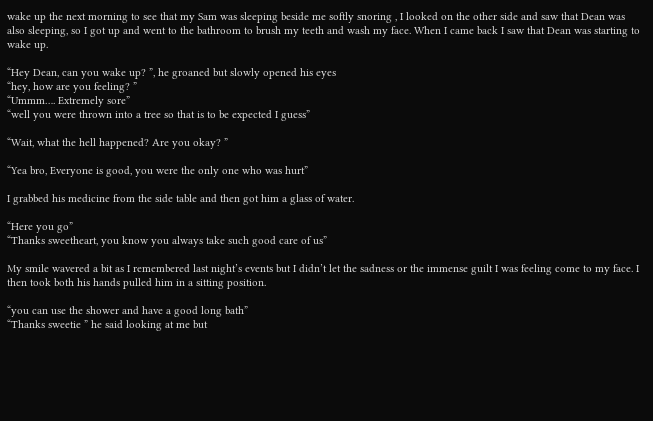wake up the next morning to see that my Sam was sleeping beside me softly snoring , I looked on the other side and saw that Dean was also sleeping, so I got up and went to the bathroom to brush my teeth and wash my face. When I came back I saw that Dean was starting to wake up.

“Hey Dean, can you wake up? ”, he groaned but slowly opened his eyes
“hey, how are you feeling? ”
“Ummm…. Extremely sore”
“well you were thrown into a tree so that is to be expected I guess”

“Wait, what the hell happened? Are you okay? ”

“Yea bro, Everyone is good, you were the only one who was hurt”

I grabbed his medicine from the side table and then got him a glass of water.

“Here you go”
“Thanks sweetheart, you know you always take such good care of us”

My smile wavered a bit as I remembered last night’s events but I didn’t let the sadness or the immense guilt I was feeling come to my face. I then took both his hands pulled him in a sitting position.

“you can use the shower and have a good long bath”
“Thanks sweetie ” he said looking at me but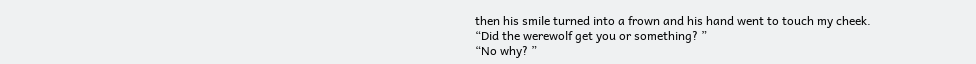then his smile turned into a frown and his hand went to touch my cheek.
“Did the werewolf get you or something? ”
“No why? ”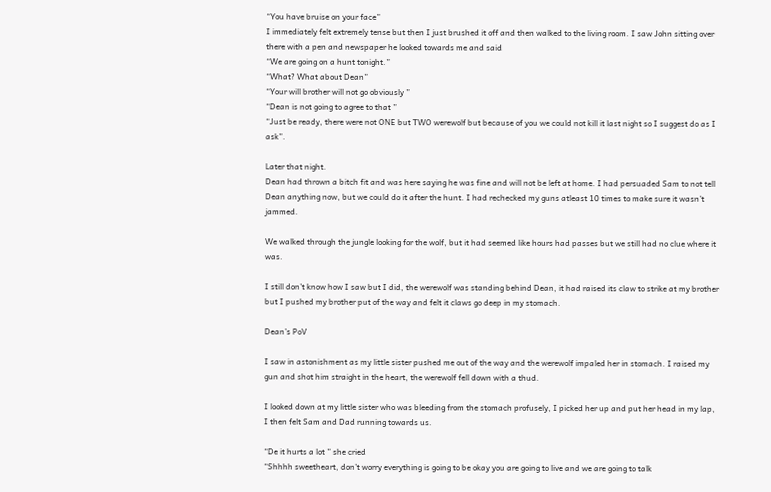“You have bruise on your face”
I immediately felt extremely tense but then I just brushed it off and then walked to the living room. I saw John sitting over there with a pen and newspaper he looked towards me and said
“We are going on a hunt tonight.”
“What? What about Dean”
“Your will brother will not go obviously ”
“Dean is not going to agree to that ”
“Just be ready, there were not ONE but TWO werewolf but because of you we could not kill it last night so I suggest do as I ask”.

Later that night.
Dean had thrown a bitch fit and was here saying he was fine and will not be left at home. I had persuaded Sam to not tell Dean anything now, but we could do it after the hunt. I had rechecked my guns atleast 10 times to make sure it wasn’t jammed.

We walked through the jungle looking for the wolf, but it had seemed like hours had passes but we still had no clue where it was.

I still don’t know how I saw but I did, the werewolf was standing behind Dean, it had raised its claw to strike at my brother but I pushed my brother put of the way and felt it claws go deep in my stomach.

Dean’s PoV

I saw in astonishment as my little sister pushed me out of the way and the werewolf impaled her in stomach. I raised my gun and shot him straight in the heart, the werewolf fell down with a thud.

I looked down at my little sister who was bleeding from the stomach profusely, I picked her up and put her head in my lap, I then felt Sam and Dad running towards us.

“De it hurts a lot ” she cried
“Shhhh sweetheart, don’t worry everything is going to be okay you are going to live and we are going to talk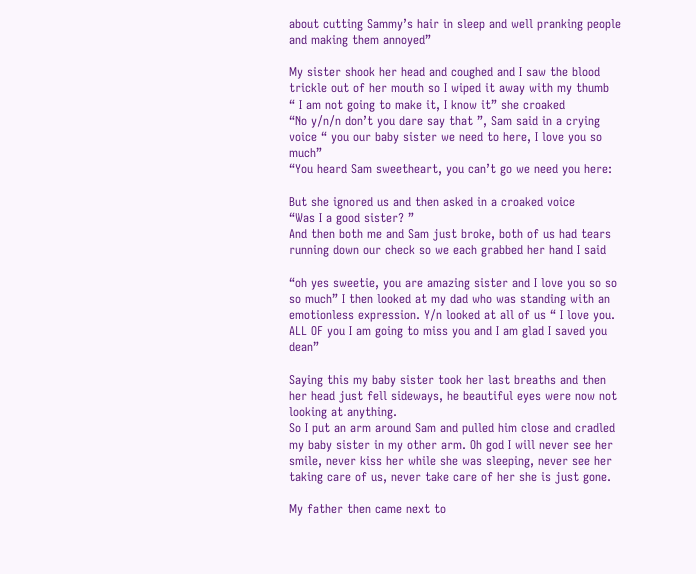about cutting Sammy’s hair in sleep and well pranking people and making them annoyed”

My sister shook her head and coughed and I saw the blood trickle out of her mouth so I wiped it away with my thumb
“ I am not going to make it, I know it” she croaked
“No y/n/n don’t you dare say that ”, Sam said in a crying voice “ you our baby sister we need to here, I love you so much”
“You heard Sam sweetheart, you can’t go we need you here:

But she ignored us and then asked in a croaked voice
“Was I a good sister? ”
And then both me and Sam just broke, both of us had tears running down our check so we each grabbed her hand I said

“oh yes sweetie, you are amazing sister and I love you so so so much” I then looked at my dad who was standing with an emotionless expression. Y/n looked at all of us “ I love you. ALL OF you I am going to miss you and I am glad I saved you dean”

Saying this my baby sister took her last breaths and then her head just fell sideways, he beautiful eyes were now not looking at anything.
So I put an arm around Sam and pulled him close and cradled my baby sister in my other arm. Oh god I will never see her smile, never kiss her while she was sleeping, never see her taking care of us, never take care of her she is just gone.

My father then came next to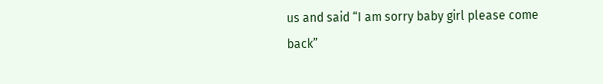us and said “I am sorry baby girl please come back”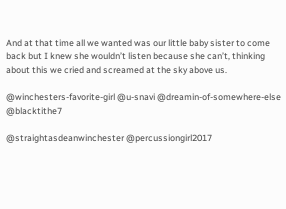And at that time all we wanted was our little baby sister to come back but I knew she wouldn’t listen because she can’t, thinking about this we cried and screamed at the sky above us.

@winchesters-favorite-girl @u-snavi @dreamin-of-somewhere-else @blacktithe7

@straightasdeanwinchester @percussiongirl2017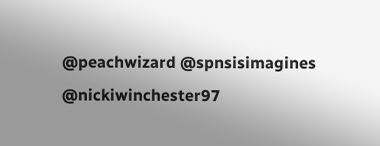@peachwizard @spnsisimagines @nickiwinchester97